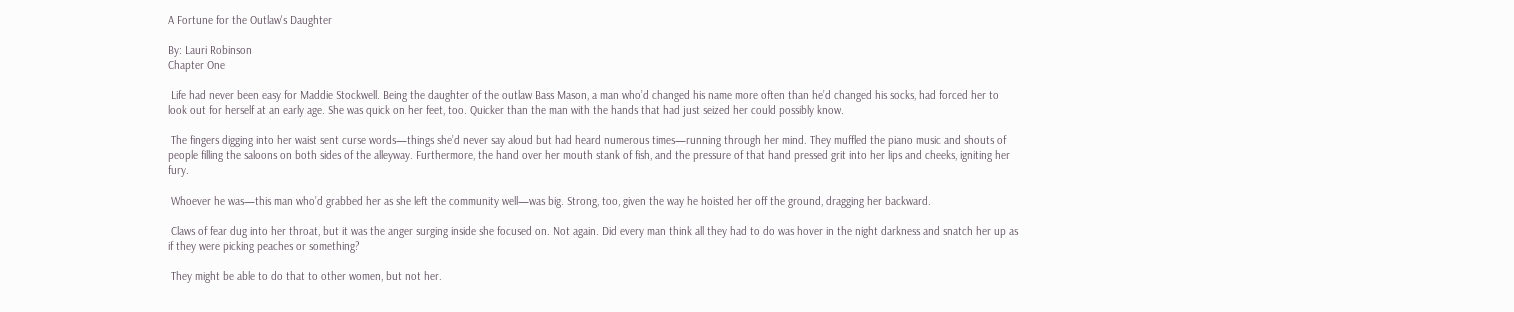A Fortune for the Outlaw's Daughter

By: Lauri Robinson
Chapter One

 Life had never been easy for Maddie Stockwell. Being the daughter of the outlaw Bass Mason, a man who’d changed his name more often than he’d changed his socks, had forced her to look out for herself at an early age. She was quick on her feet, too. Quicker than the man with the hands that had just seized her could possibly know.

 The fingers digging into her waist sent curse words—things she’d never say aloud but had heard numerous times—running through her mind. They muffled the piano music and shouts of people filling the saloons on both sides of the alleyway. Furthermore, the hand over her mouth stank of fish, and the pressure of that hand pressed grit into her lips and cheeks, igniting her fury.

 Whoever he was—this man who’d grabbed her as she left the community well—was big. Strong, too, given the way he hoisted her off the ground, dragging her backward.

 Claws of fear dug into her throat, but it was the anger surging inside she focused on. Not again. Did every man think all they had to do was hover in the night darkness and snatch her up as if they were picking peaches or something?

 They might be able to do that to other women, but not her.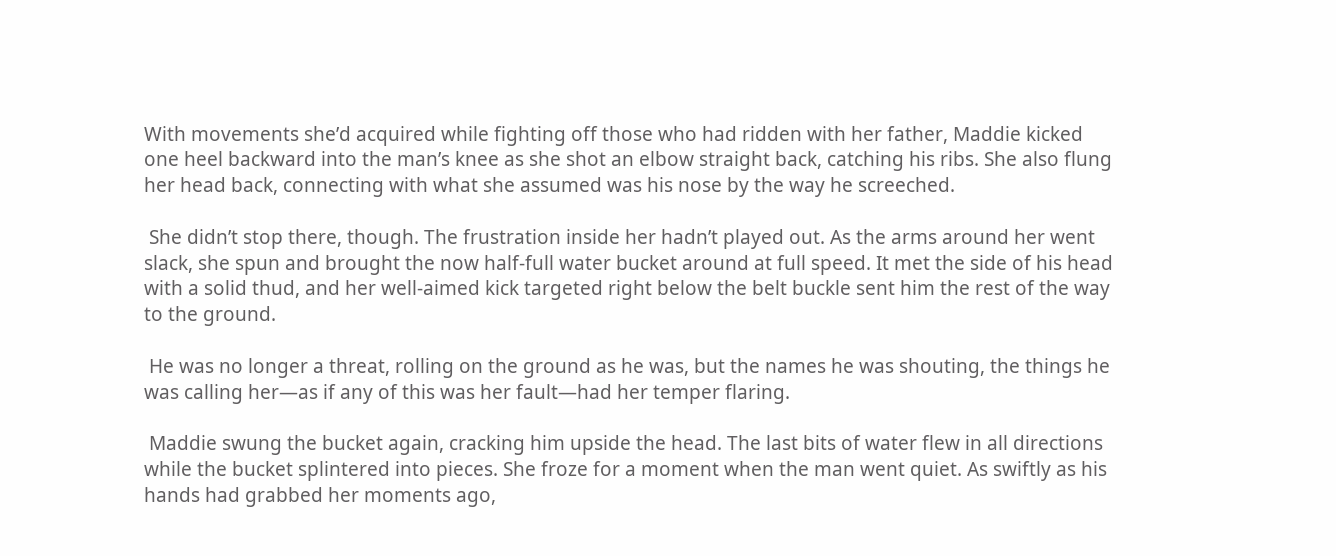With movements she’d acquired while fighting off those who had ridden with her father, Maddie kicked one heel backward into the man’s knee as she shot an elbow straight back, catching his ribs. She also flung her head back, connecting with what she assumed was his nose by the way he screeched.

 She didn’t stop there, though. The frustration inside her hadn’t played out. As the arms around her went slack, she spun and brought the now half-full water bucket around at full speed. It met the side of his head with a solid thud, and her well-aimed kick targeted right below the belt buckle sent him the rest of the way to the ground.

 He was no longer a threat, rolling on the ground as he was, but the names he was shouting, the things he was calling her—as if any of this was her fault—had her temper flaring.

 Maddie swung the bucket again, cracking him upside the head. The last bits of water flew in all directions while the bucket splintered into pieces. She froze for a moment when the man went quiet. As swiftly as his hands had grabbed her moments ago,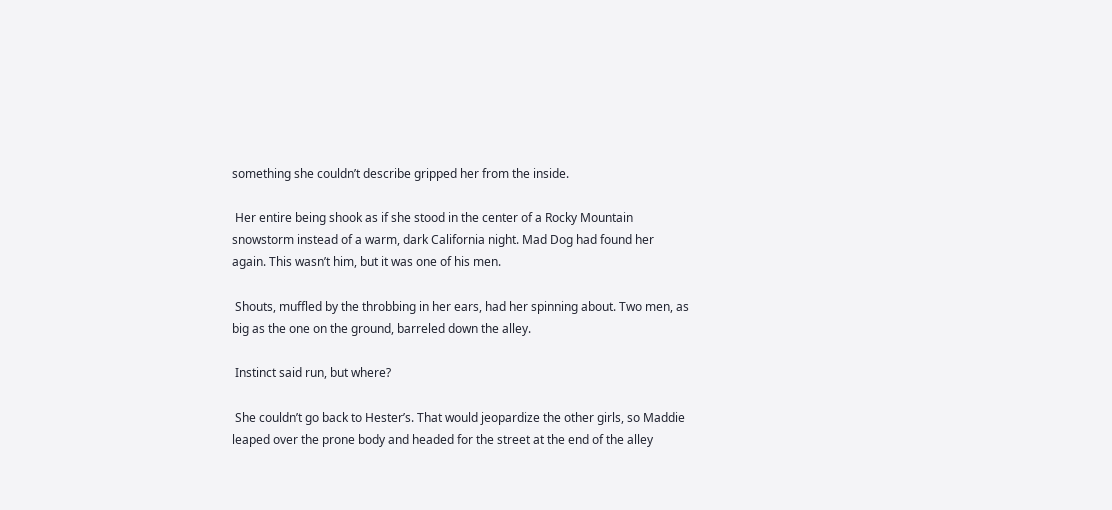something she couldn’t describe gripped her from the inside.

 Her entire being shook as if she stood in the center of a Rocky Mountain snowstorm instead of a warm, dark California night. Mad Dog had found her again. This wasn’t him, but it was one of his men.

 Shouts, muffled by the throbbing in her ears, had her spinning about. Two men, as big as the one on the ground, barreled down the alley.

 Instinct said run, but where?

 She couldn’t go back to Hester’s. That would jeopardize the other girls, so Maddie leaped over the prone body and headed for the street at the end of the alley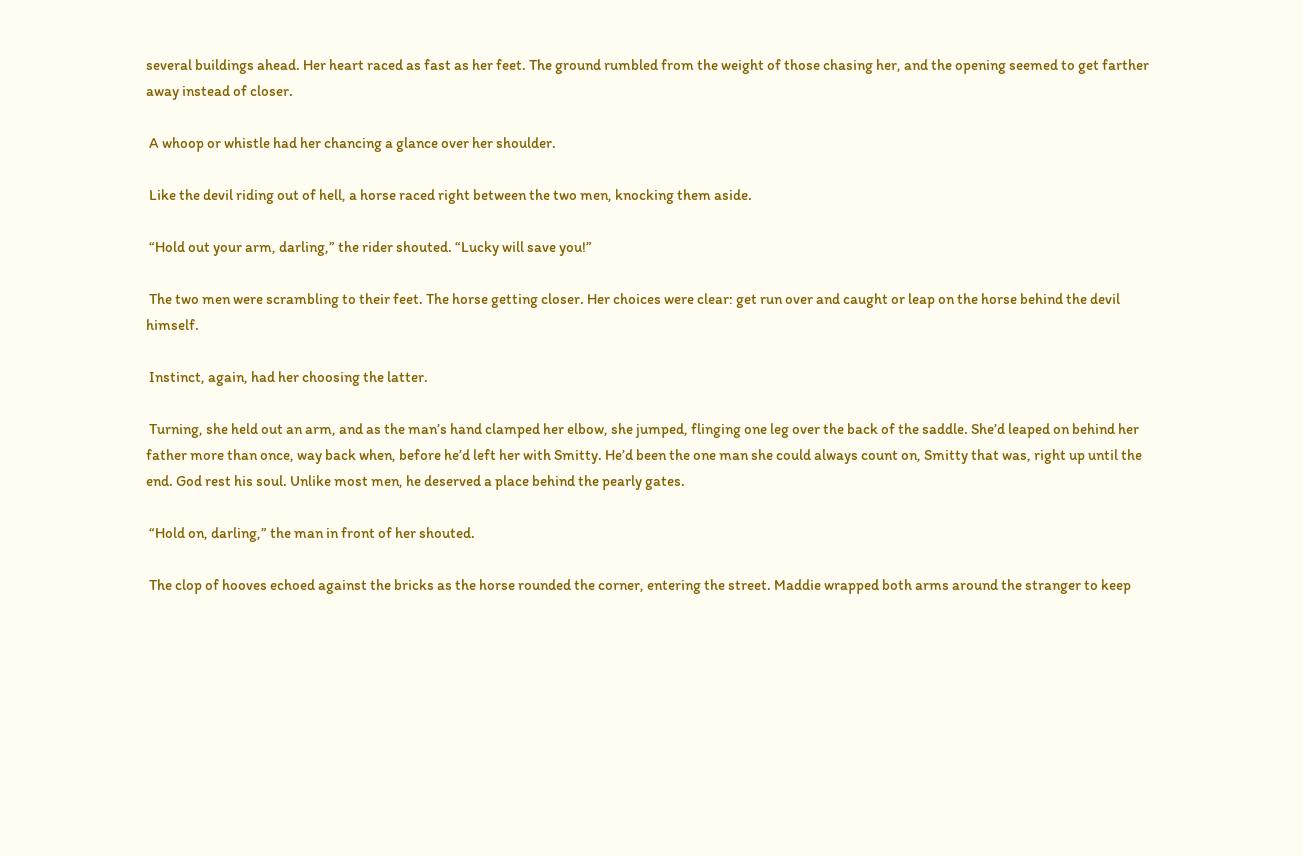several buildings ahead. Her heart raced as fast as her feet. The ground rumbled from the weight of those chasing her, and the opening seemed to get farther away instead of closer.

 A whoop or whistle had her chancing a glance over her shoulder.

 Like the devil riding out of hell, a horse raced right between the two men, knocking them aside.

 “Hold out your arm, darling,” the rider shouted. “Lucky will save you!”

 The two men were scrambling to their feet. The horse getting closer. Her choices were clear: get run over and caught or leap on the horse behind the devil himself.

 Instinct, again, had her choosing the latter.

 Turning, she held out an arm, and as the man’s hand clamped her elbow, she jumped, flinging one leg over the back of the saddle. She’d leaped on behind her father more than once, way back when, before he’d left her with Smitty. He’d been the one man she could always count on, Smitty that was, right up until the end. God rest his soul. Unlike most men, he deserved a place behind the pearly gates.

 “Hold on, darling,” the man in front of her shouted.

 The clop of hooves echoed against the bricks as the horse rounded the corner, entering the street. Maddie wrapped both arms around the stranger to keep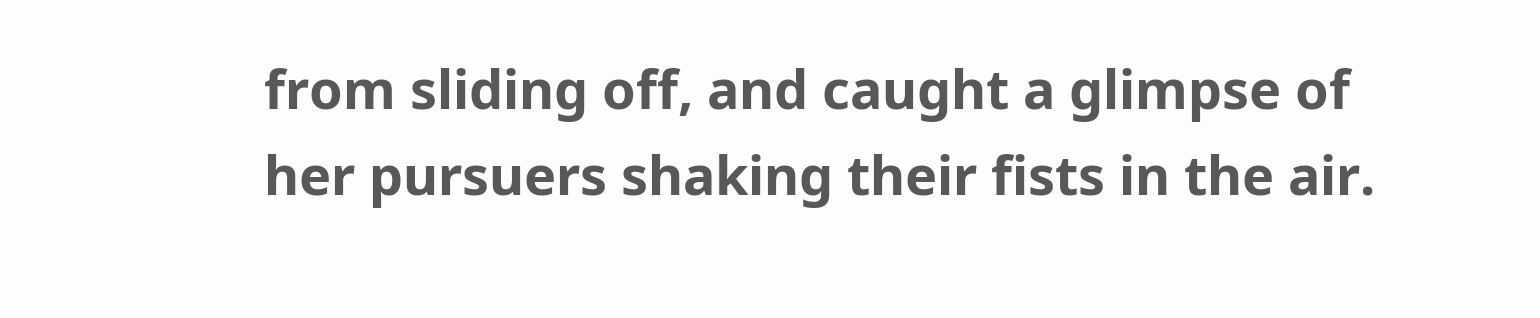from sliding off, and caught a glimpse of her pursuers shaking their fists in the air.